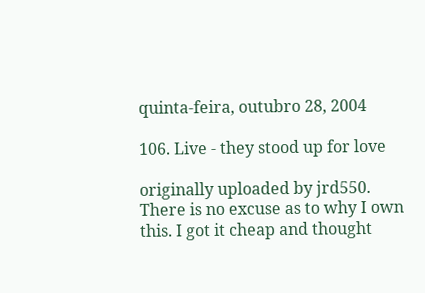quinta-feira, outubro 28, 2004

106. Live - they stood up for love

originally uploaded by jrd550.
There is no excuse as to why I own this. I got it cheap and thought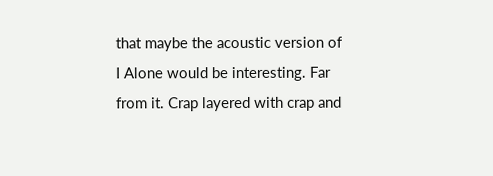that maybe the acoustic version of I Alone would be interesting. Far from it. Crap layered with crap and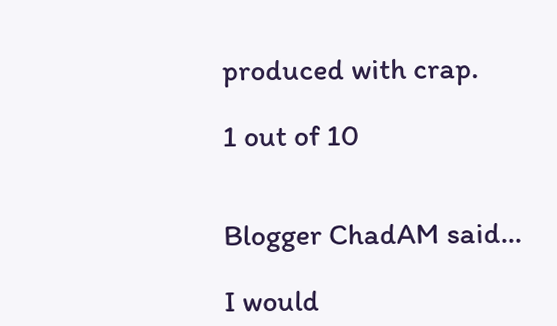produced with crap.

1 out of 10


Blogger ChadAM said...

I would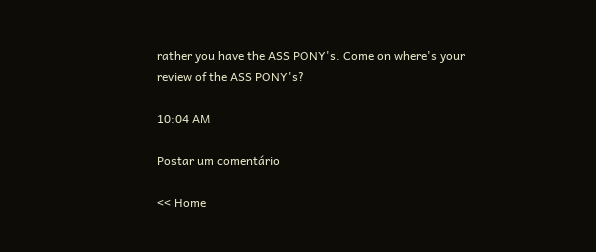rather you have the ASS PONY's. Come on where's your review of the ASS PONY's?

10:04 AM

Postar um comentário

<< Home